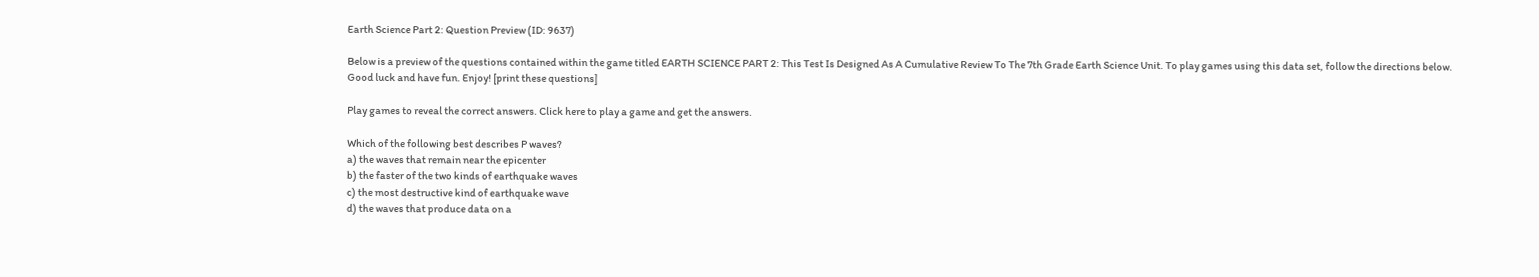Earth Science Part 2: Question Preview (ID: 9637)

Below is a preview of the questions contained within the game titled EARTH SCIENCE PART 2: This Test Is Designed As A Cumulative Review To The 7th Grade Earth Science Unit. To play games using this data set, follow the directions below. Good luck and have fun. Enjoy! [print these questions]

Play games to reveal the correct answers. Click here to play a game and get the answers.

Which of the following best describes P waves?
a) the waves that remain near the epicenter
b) the faster of the two kinds of earthquake waves
c) the most destructive kind of earthquake wave
d) the waves that produce data on a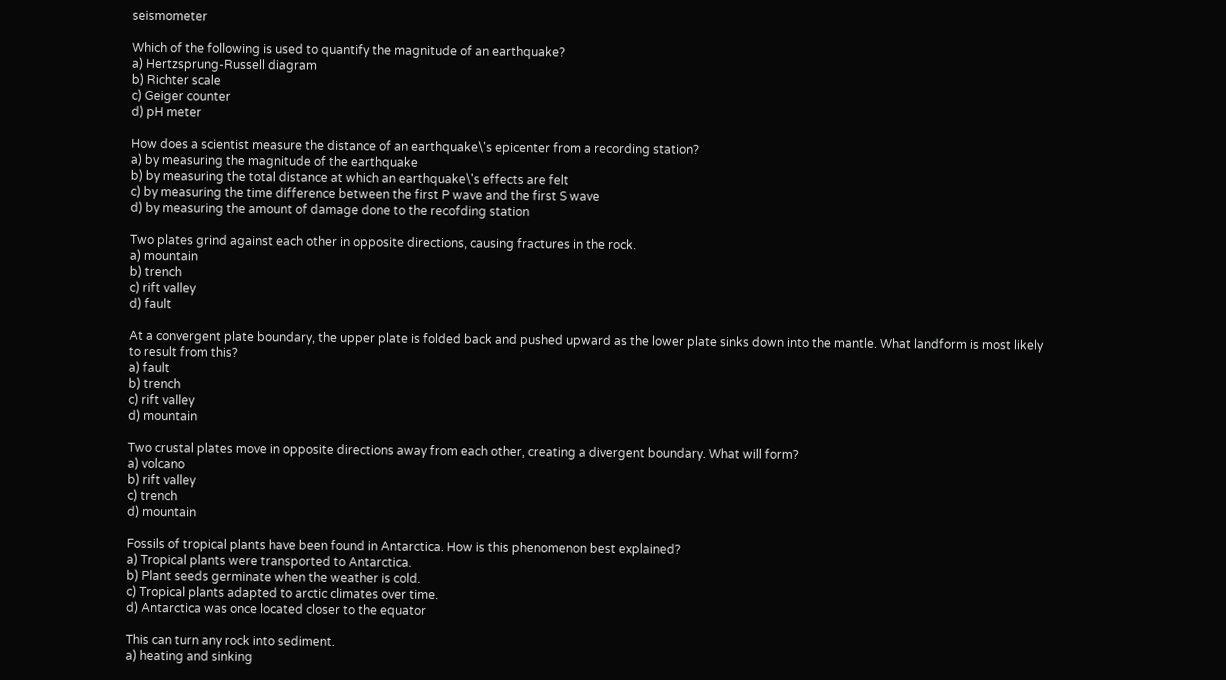seismometer

Which of the following is used to quantify the magnitude of an earthquake?
a) Hertzsprung-Russell diagram
b) Richter scale
c) Geiger counter
d) pH meter

How does a scientist measure the distance of an earthquake\'s epicenter from a recording station?
a) by measuring the magnitude of the earthquake
b) by measuring the total distance at which an earthquake\'s effects are felt
c) by measuring the time difference between the first P wave and the first S wave
d) by measuring the amount of damage done to the recofding station

Two plates grind against each other in opposite directions, causing fractures in the rock.
a) mountain
b) trench
c) rift valley
d) fault

At a convergent plate boundary, the upper plate is folded back and pushed upward as the lower plate sinks down into the mantle. What landform is most likely to result from this?
a) fault
b) trench
c) rift valley
d) mountain

Two crustal plates move in opposite directions away from each other, creating a divergent boundary. What will form?
a) volcano
b) rift valley
c) trench
d) mountain

Fossils of tropical plants have been found in Antarctica. How is this phenomenon best explained?
a) Tropical plants were transported to Antarctica.
b) Plant seeds germinate when the weather is cold.
c) Tropical plants adapted to arctic climates over time.
d) Antarctica was once located closer to the equator

This can turn any rock into sediment.
a) heating and sinking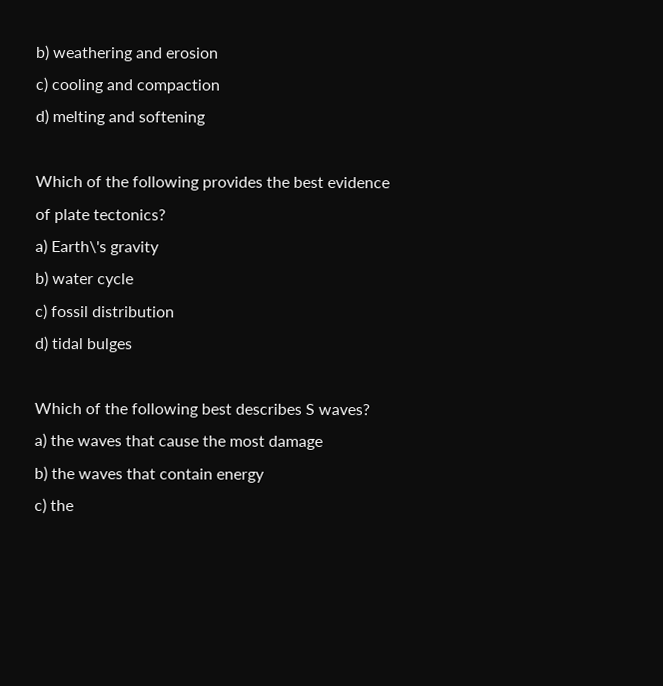b) weathering and erosion
c) cooling and compaction
d) melting and softening

Which of the following provides the best evidence of plate tectonics?
a) Earth\'s gravity
b) water cycle
c) fossil distribution
d) tidal bulges

Which of the following best describes S waves?
a) the waves that cause the most damage
b) the waves that contain energy
c) the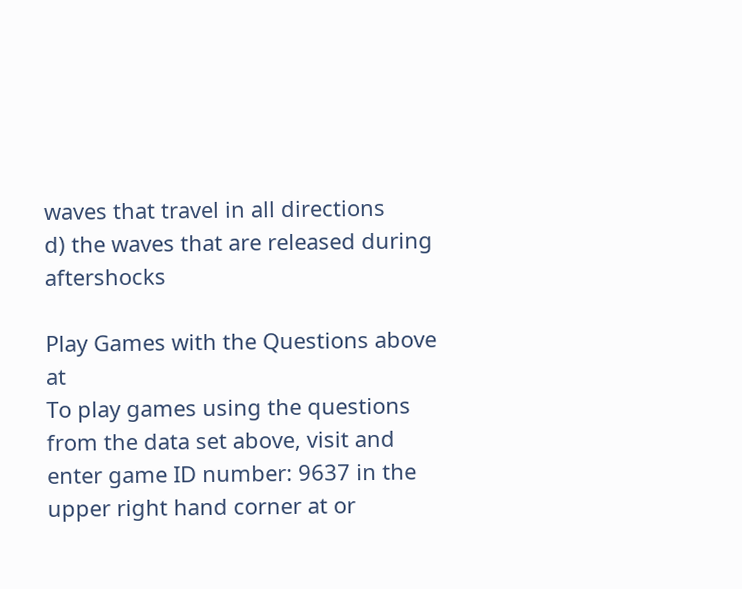waves that travel in all directions
d) the waves that are released during aftershocks

Play Games with the Questions above at
To play games using the questions from the data set above, visit and enter game ID number: 9637 in the upper right hand corner at or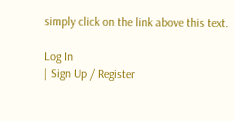simply click on the link above this text.

Log In
| Sign Up / Register